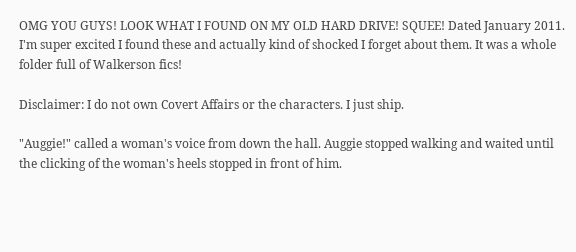OMG YOU GUYS! LOOK WHAT I FOUND ON MY OLD HARD DRIVE! SQUEE! Dated January 2011. I'm super excited I found these and actually kind of shocked I forget about them. It was a whole folder full of Walkerson fics!

Disclaimer: I do not own Covert Affairs or the characters. I just ship.

"Auggie!" called a woman's voice from down the hall. Auggie stopped walking and waited until the clicking of the woman's heels stopped in front of him.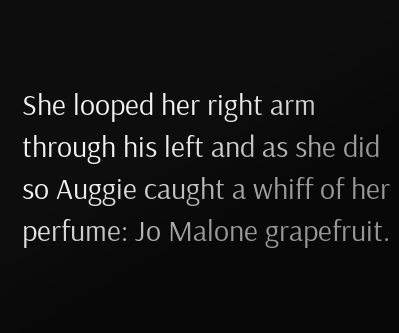She looped her right arm through his left and as she did so Auggie caught a whiff of her perfume: Jo Malone grapefruit.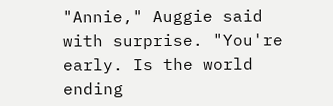"Annie," Auggie said with surprise. "You're early. Is the world ending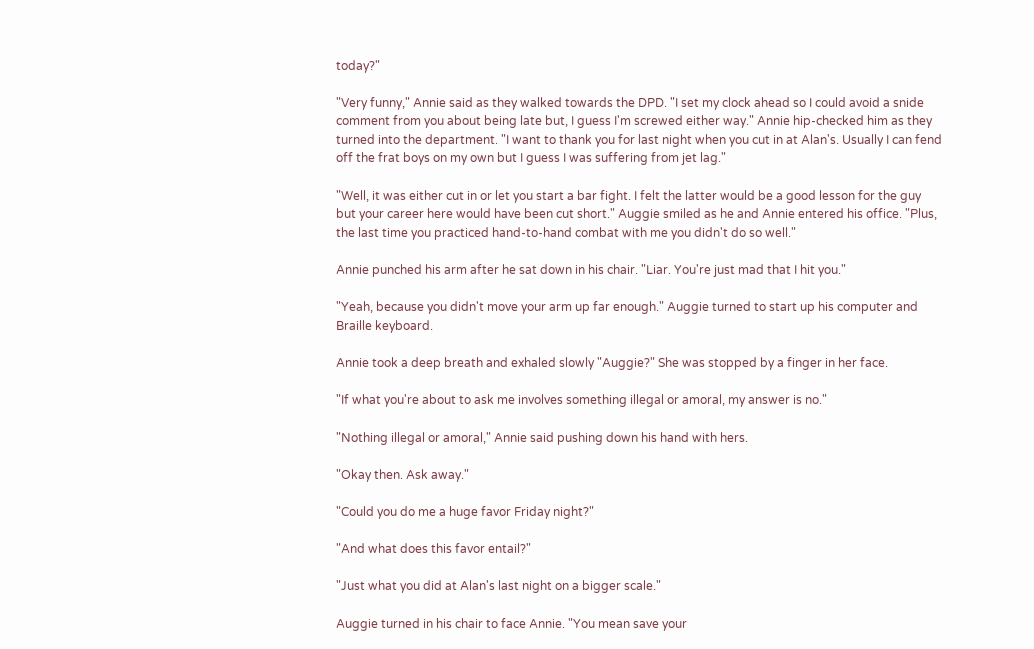today?"

"Very funny," Annie said as they walked towards the DPD. "I set my clock ahead so I could avoid a snide comment from you about being late but, I guess I'm screwed either way." Annie hip-checked him as they turned into the department. "I want to thank you for last night when you cut in at Alan's. Usually I can fend off the frat boys on my own but I guess I was suffering from jet lag."

"Well, it was either cut in or let you start a bar fight. I felt the latter would be a good lesson for the guy but your career here would have been cut short." Auggie smiled as he and Annie entered his office. "Plus, the last time you practiced hand-to-hand combat with me you didn't do so well."

Annie punched his arm after he sat down in his chair. "Liar. You're just mad that I hit you."

"Yeah, because you didn't move your arm up far enough." Auggie turned to start up his computer and Braille keyboard.

Annie took a deep breath and exhaled slowly "Auggie?" She was stopped by a finger in her face.

"If what you're about to ask me involves something illegal or amoral, my answer is no."

"Nothing illegal or amoral," Annie said pushing down his hand with hers.

"Okay then. Ask away."

"Could you do me a huge favor Friday night?"

"And what does this favor entail?"

"Just what you did at Alan's last night on a bigger scale."

Auggie turned in his chair to face Annie. "You mean save your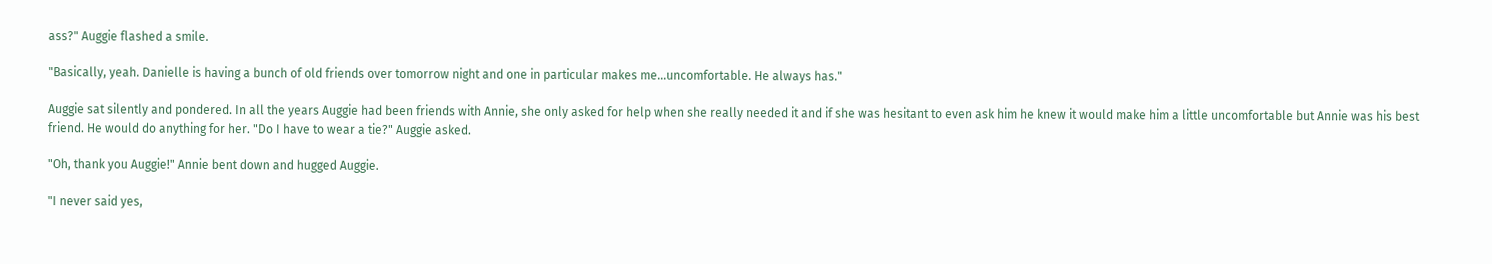ass?" Auggie flashed a smile.

"Basically, yeah. Danielle is having a bunch of old friends over tomorrow night and one in particular makes me...uncomfortable. He always has."

Auggie sat silently and pondered. In all the years Auggie had been friends with Annie, she only asked for help when she really needed it and if she was hesitant to even ask him he knew it would make him a little uncomfortable but Annie was his best friend. He would do anything for her. "Do I have to wear a tie?" Auggie asked.

"Oh, thank you Auggie!" Annie bent down and hugged Auggie.

"I never said yes,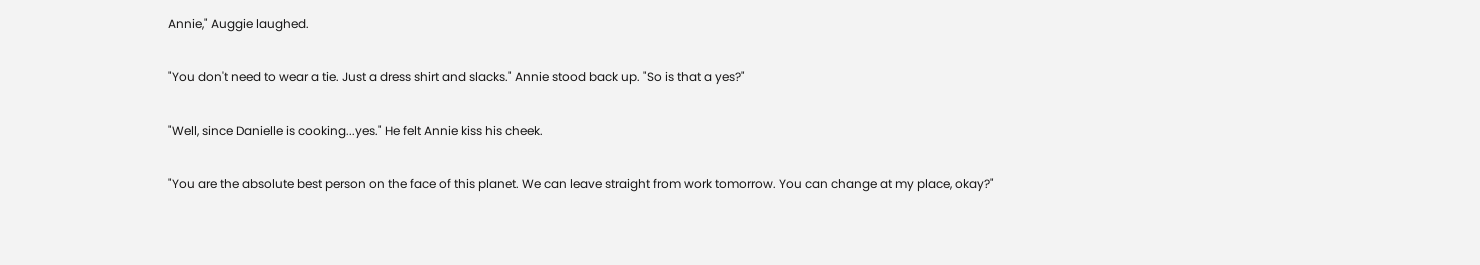Annie," Auggie laughed.

"You don't need to wear a tie. Just a dress shirt and slacks." Annie stood back up. "So is that a yes?"

"Well, since Danielle is cooking...yes." He felt Annie kiss his cheek.

"You are the absolute best person on the face of this planet. We can leave straight from work tomorrow. You can change at my place, okay?"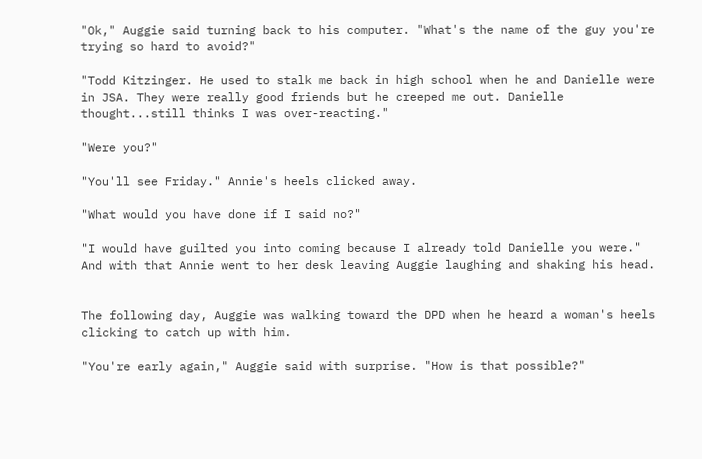"Ok," Auggie said turning back to his computer. "What's the name of the guy you're trying so hard to avoid?"

"Todd Kitzinger. He used to stalk me back in high school when he and Danielle were in JSA. They were really good friends but he creeped me out. Danielle thought...still thinks I was over-reacting."

"Were you?"

"You'll see Friday." Annie's heels clicked away.

"What would you have done if I said no?"

"I would have guilted you into coming because I already told Danielle you were." And with that Annie went to her desk leaving Auggie laughing and shaking his head.


The following day, Auggie was walking toward the DPD when he heard a woman's heels clicking to catch up with him.

"You're early again," Auggie said with surprise. "How is that possible?"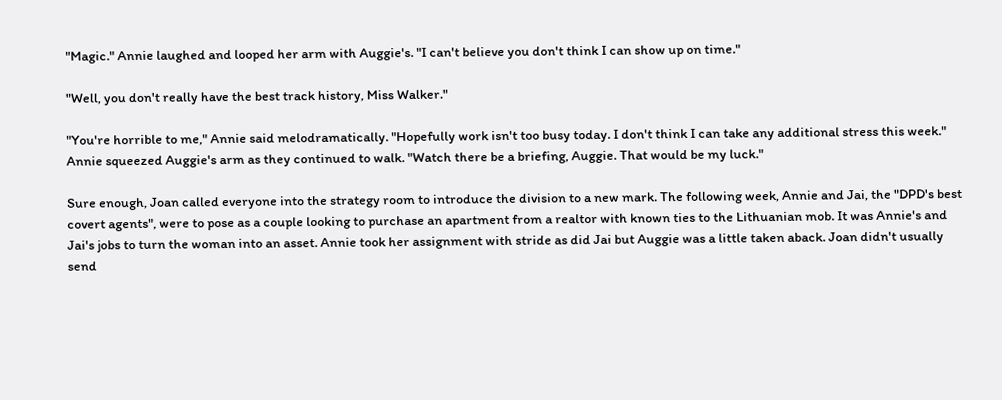"Magic." Annie laughed and looped her arm with Auggie's. "I can't believe you don't think I can show up on time."

"Well, you don't really have the best track history, Miss Walker."

"You're horrible to me," Annie said melodramatically. "Hopefully work isn't too busy today. I don't think I can take any additional stress this week." Annie squeezed Auggie's arm as they continued to walk. "Watch there be a briefing, Auggie. That would be my luck."

Sure enough, Joan called everyone into the strategy room to introduce the division to a new mark. The following week, Annie and Jai, the "DPD's best covert agents", were to pose as a couple looking to purchase an apartment from a realtor with known ties to the Lithuanian mob. It was Annie's and Jai's jobs to turn the woman into an asset. Annie took her assignment with stride as did Jai but Auggie was a little taken aback. Joan didn't usually send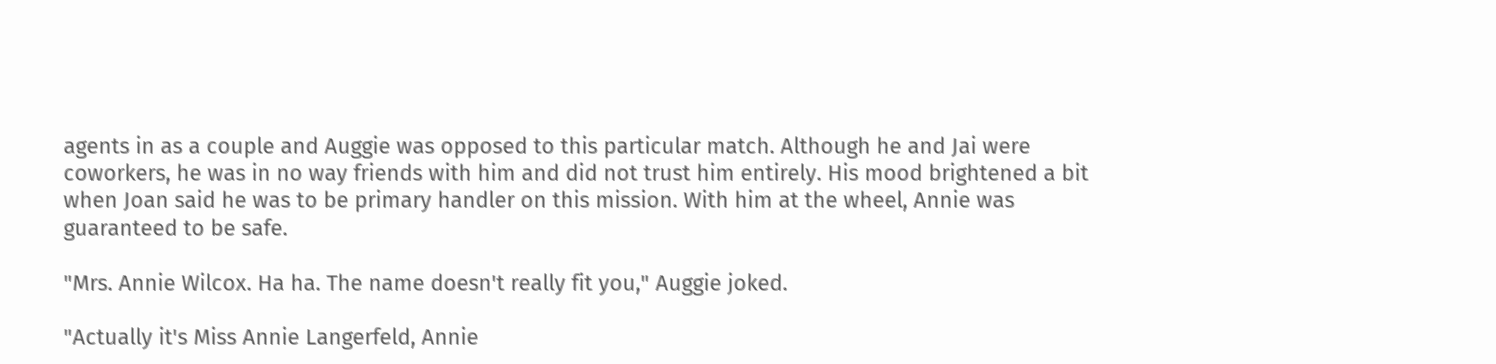agents in as a couple and Auggie was opposed to this particular match. Although he and Jai were coworkers, he was in no way friends with him and did not trust him entirely. His mood brightened a bit when Joan said he was to be primary handler on this mission. With him at the wheel, Annie was guaranteed to be safe.

"Mrs. Annie Wilcox. Ha ha. The name doesn't really fit you," Auggie joked.

"Actually it's Miss Annie Langerfeld, Annie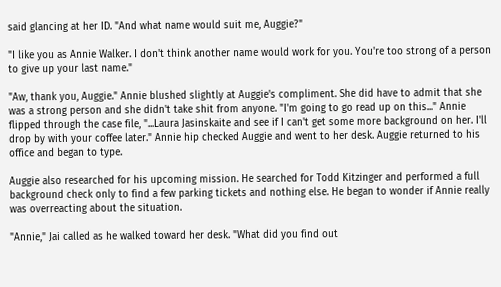said glancing at her ID. "And what name would suit me, Auggie?"

"I like you as Annie Walker. I don't think another name would work for you. You're too strong of a person to give up your last name."

"Aw, thank you, Auggie." Annie blushed slightly at Auggie's compliment. She did have to admit that she was a strong person and she didn't take shit from anyone. "I'm going to go read up on this..." Annie flipped through the case file, "...Laura Jasinskaite and see if I can't get some more background on her. I'll drop by with your coffee later." Annie hip checked Auggie and went to her desk. Auggie returned to his office and began to type.

Auggie also researched for his upcoming mission. He searched for Todd Kitzinger and performed a full background check only to find a few parking tickets and nothing else. He began to wonder if Annie really was overreacting about the situation.

"Annie," Jai called as he walked toward her desk. "What did you find out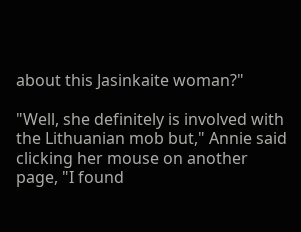about this Jasinkaite woman?"

"Well, she definitely is involved with the Lithuanian mob but," Annie said clicking her mouse on another page, "I found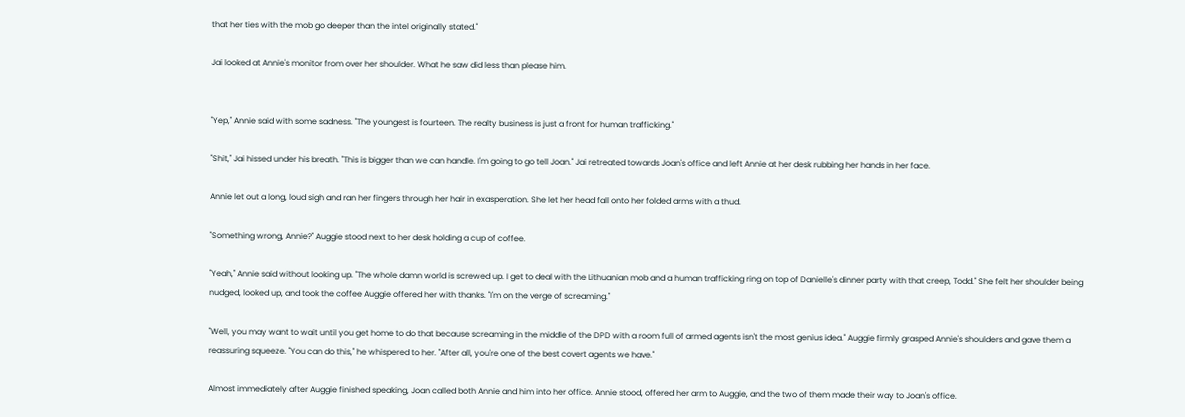that her ties with the mob go deeper than the intel originally stated."

Jai looked at Annie's monitor from over her shoulder. What he saw did less than please him.


"Yep," Annie said with some sadness. "The youngest is fourteen. The realty business is just a front for human trafficking."

"Shit," Jai hissed under his breath. "This is bigger than we can handle. I'm going to go tell Joan." Jai retreated towards Joan's office and left Annie at her desk rubbing her hands in her face.

Annie let out a long, loud sigh and ran her fingers through her hair in exasperation. She let her head fall onto her folded arms with a thud.

"Something wrong, Annie?" Auggie stood next to her desk holding a cup of coffee.

"Yeah," Annie said without looking up. "The whole damn world is screwed up. I get to deal with the Lithuanian mob and a human trafficking ring on top of Danielle's dinner party with that creep, Todd." She felt her shoulder being nudged, looked up, and took the coffee Auggie offered her with thanks. "I'm on the verge of screaming."

"Well, you may want to wait until you get home to do that because screaming in the middle of the DPD with a room full of armed agents isn't the most genius idea." Auggie firmly grasped Annie's shoulders and gave them a reassuring squeeze. "You can do this," he whispered to her. "After all, you're one of the best covert agents we have."

Almost immediately after Auggie finished speaking, Joan called both Annie and him into her office. Annie stood, offered her arm to Auggie, and the two of them made their way to Joan's office.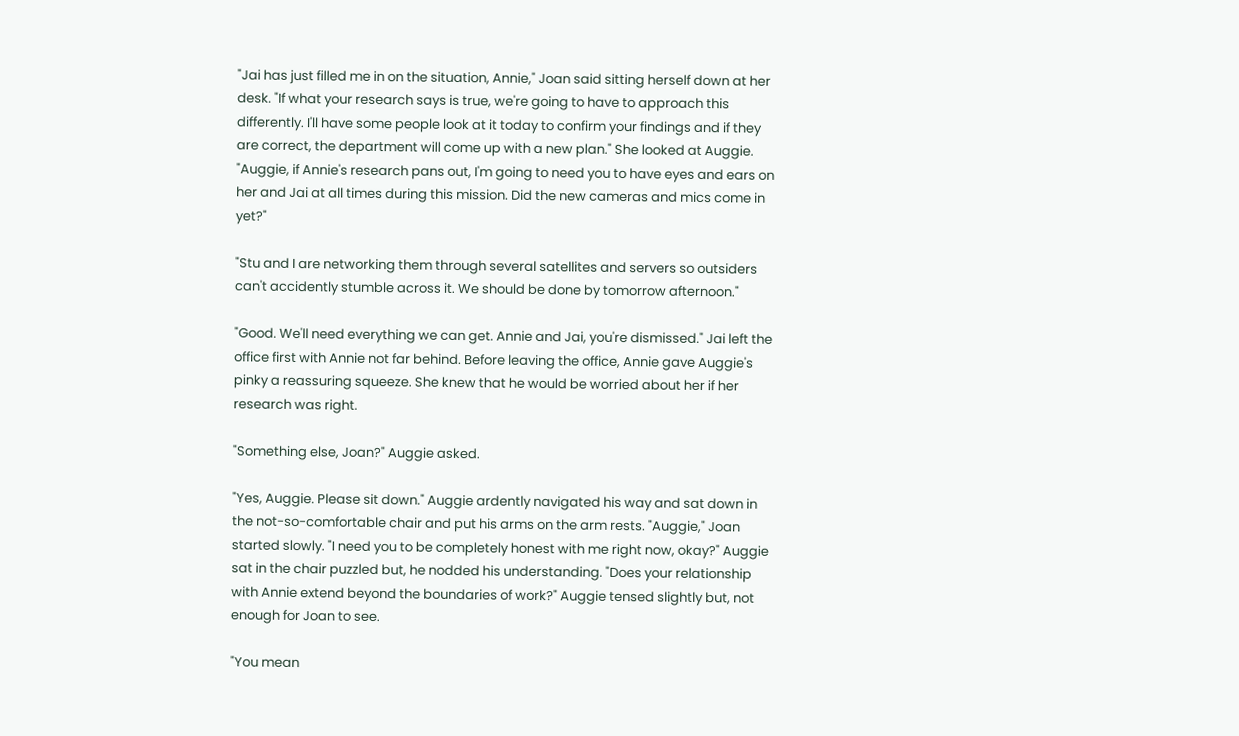"Jai has just filled me in on the situation, Annie," Joan said sitting herself down at her desk. "If what your research says is true, we're going to have to approach this differently. I'll have some people look at it today to confirm your findings and if they are correct, the department will come up with a new plan." She looked at Auggie. "Auggie, if Annie's research pans out, I'm going to need you to have eyes and ears on her and Jai at all times during this mission. Did the new cameras and mics come in yet?"

"Stu and I are networking them through several satellites and servers so outsiders can't accidently stumble across it. We should be done by tomorrow afternoon."

"Good. We'll need everything we can get. Annie and Jai, you're dismissed." Jai left the office first with Annie not far behind. Before leaving the office, Annie gave Auggie's pinky a reassuring squeeze. She knew that he would be worried about her if her research was right.

"Something else, Joan?" Auggie asked.

"Yes, Auggie. Please sit down." Auggie ardently navigated his way and sat down in the not-so-comfortable chair and put his arms on the arm rests. "Auggie," Joan started slowly. "I need you to be completely honest with me right now, okay?" Auggie sat in the chair puzzled but, he nodded his understanding. "Does your relationship with Annie extend beyond the boundaries of work?" Auggie tensed slightly but, not enough for Joan to see.

"You mean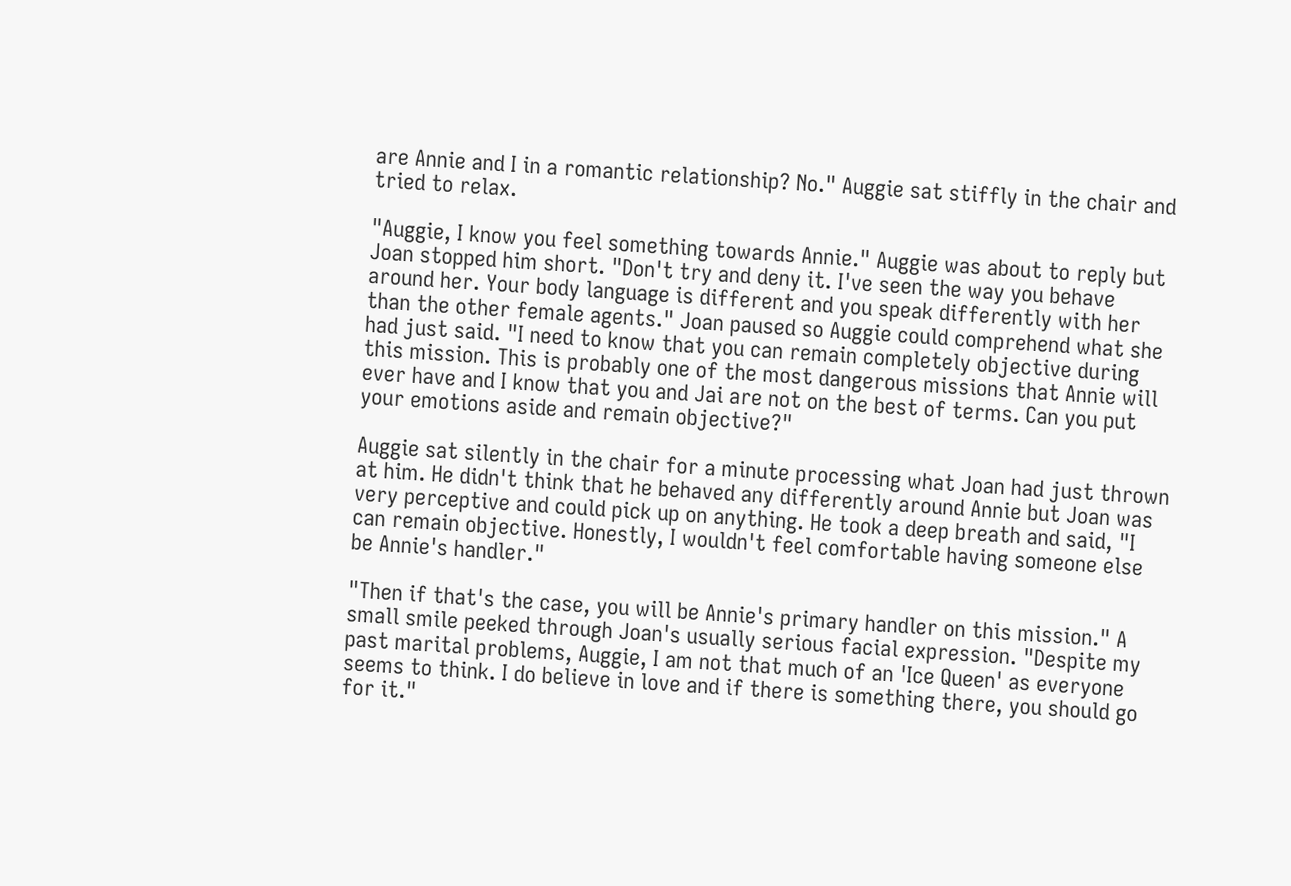are Annie and I in a romantic relationship? No." Auggie sat stiffly in the chair and tried to relax.

"Auggie, I know you feel something towards Annie." Auggie was about to reply but Joan stopped him short. "Don't try and deny it. I've seen the way you behave around her. Your body language is different and you speak differently with her than the other female agents." Joan paused so Auggie could comprehend what she had just said. "I need to know that you can remain completely objective during this mission. This is probably one of the most dangerous missions that Annie will ever have and I know that you and Jai are not on the best of terms. Can you put your emotions aside and remain objective?"

Auggie sat silently in the chair for a minute processing what Joan had just thrown at him. He didn't think that he behaved any differently around Annie but Joan was very perceptive and could pick up on anything. He took a deep breath and said, "I can remain objective. Honestly, I wouldn't feel comfortable having someone else be Annie's handler."

"Then if that's the case, you will be Annie's primary handler on this mission." A small smile peeked through Joan's usually serious facial expression. "Despite my past marital problems, Auggie, I am not that much of an 'Ice Queen' as everyone seems to think. I do believe in love and if there is something there, you should go for it."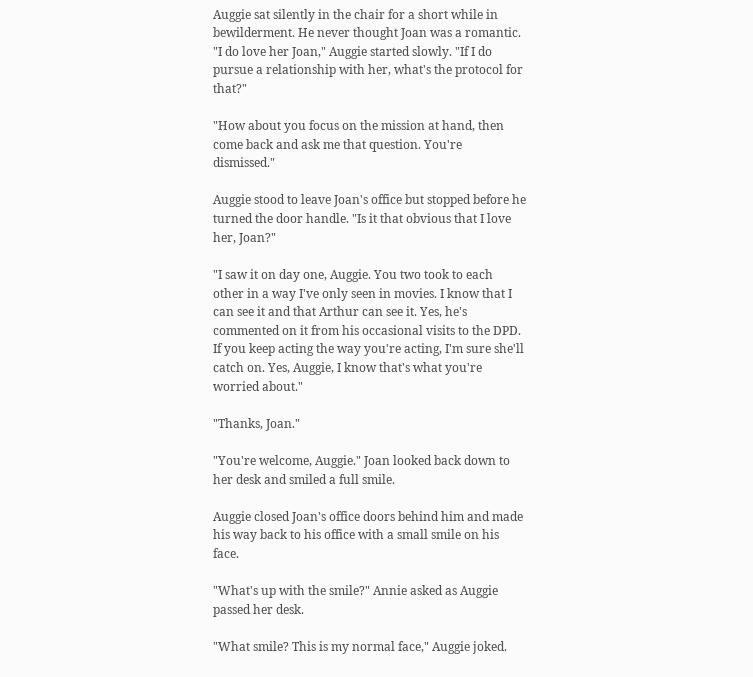Auggie sat silently in the chair for a short while in bewilderment. He never thought Joan was a romantic. "I do love her Joan," Auggie started slowly. "If I do pursue a relationship with her, what's the protocol for that?"

"How about you focus on the mission at hand, then come back and ask me that question. You're dismissed."

Auggie stood to leave Joan's office but stopped before he turned the door handle. "Is it that obvious that I love her, Joan?"

"I saw it on day one, Auggie. You two took to each other in a way I've only seen in movies. I know that I can see it and that Arthur can see it. Yes, he's commented on it from his occasional visits to the DPD. If you keep acting the way you're acting, I'm sure she'll catch on. Yes, Auggie, I know that's what you're worried about."

"Thanks, Joan."

"You're welcome, Auggie." Joan looked back down to her desk and smiled a full smile.

Auggie closed Joan's office doors behind him and made his way back to his office with a small smile on his face.

"What's up with the smile?" Annie asked as Auggie passed her desk.

"What smile? This is my normal face," Auggie joked.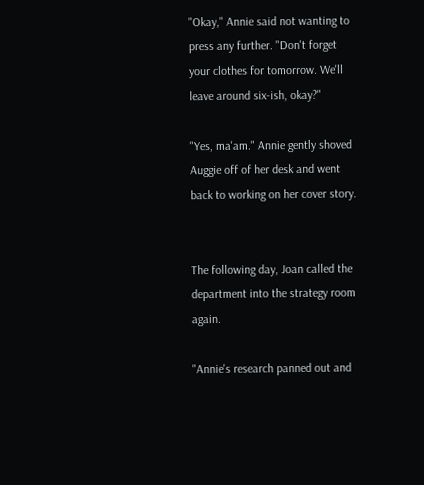"Okay," Annie said not wanting to press any further. "Don't forget your clothes for tomorrow. We'll leave around six-ish, okay?"

"Yes, ma'am." Annie gently shoved Auggie off of her desk and went back to working on her cover story.


The following day, Joan called the department into the strategy room again.

"Annie's research panned out and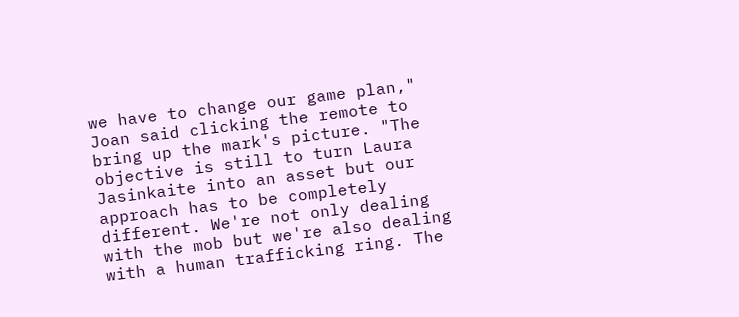we have to change our game plan," Joan said clicking the remote to bring up the mark's picture. "The objective is still to turn Laura Jasinkaite into an asset but our approach has to be completely different. We're not only dealing with the mob but we're also dealing with a human trafficking ring. The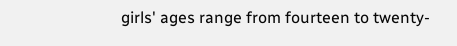girls' ages range from fourteen to twenty-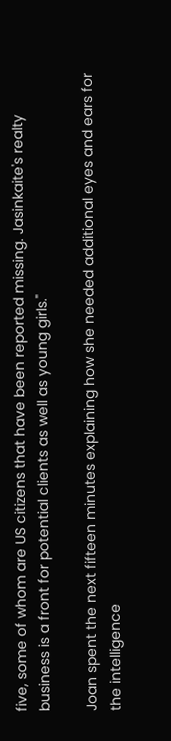five, some of whom are US citizens that have been reported missing. Jasinkaite's realty business is a front for potential clients as well as young girls."

Joan spent the next fifteen minutes explaining how she needed additional eyes and ears for the intelligence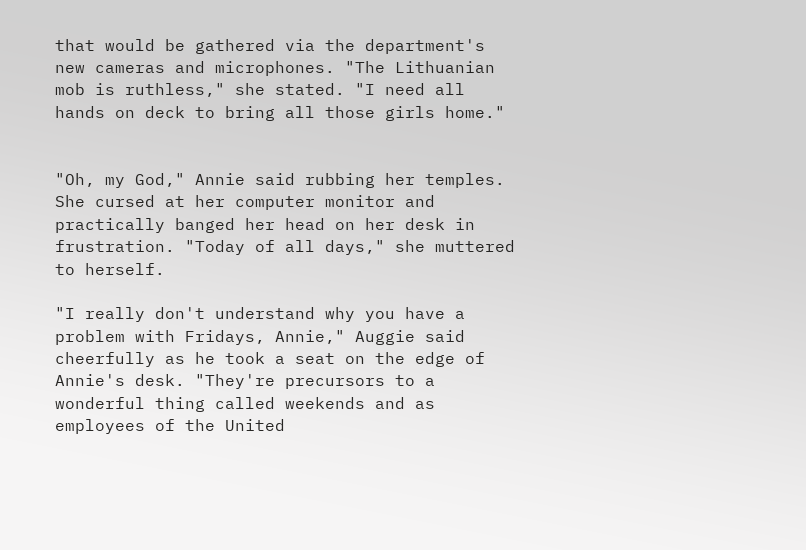that would be gathered via the department's new cameras and microphones. "The Lithuanian mob is ruthless," she stated. "I need all hands on deck to bring all those girls home."


"Oh, my God," Annie said rubbing her temples. She cursed at her computer monitor and practically banged her head on her desk in frustration. "Today of all days," she muttered to herself.

"I really don't understand why you have a problem with Fridays, Annie," Auggie said cheerfully as he took a seat on the edge of Annie's desk. "They're precursors to a wonderful thing called weekends and as employees of the United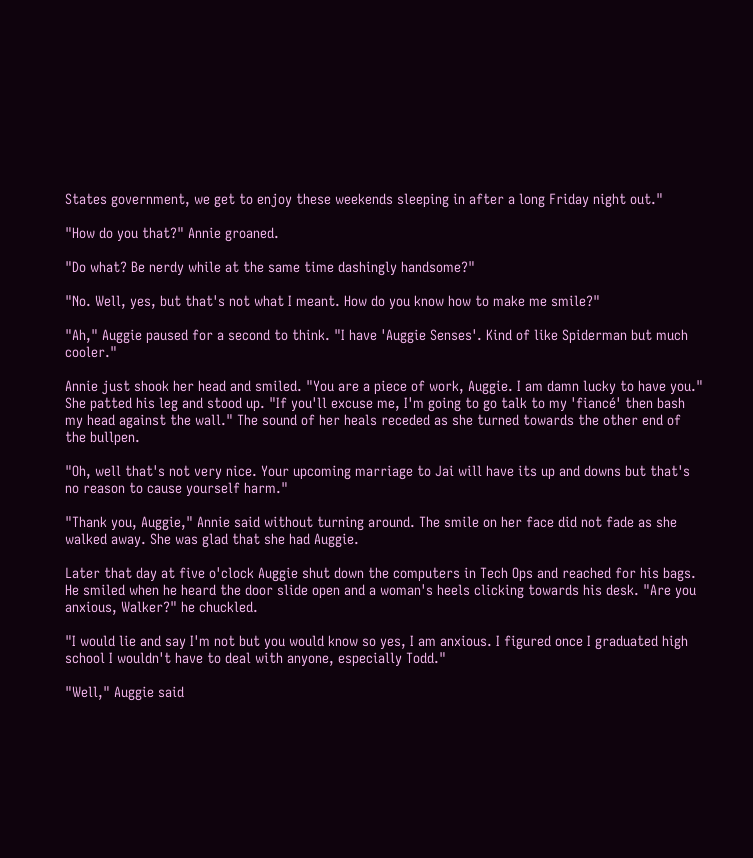States government, we get to enjoy these weekends sleeping in after a long Friday night out."

"How do you that?" Annie groaned.

"Do what? Be nerdy while at the same time dashingly handsome?"

"No. Well, yes, but that's not what I meant. How do you know how to make me smile?"

"Ah," Auggie paused for a second to think. "I have 'Auggie Senses'. Kind of like Spiderman but much cooler."

Annie just shook her head and smiled. "You are a piece of work, Auggie. I am damn lucky to have you." She patted his leg and stood up. "If you'll excuse me, I'm going to go talk to my 'fiancé' then bash my head against the wall." The sound of her heals receded as she turned towards the other end of the bullpen.

"Oh, well that's not very nice. Your upcoming marriage to Jai will have its up and downs but that's no reason to cause yourself harm."

"Thank you, Auggie," Annie said without turning around. The smile on her face did not fade as she walked away. She was glad that she had Auggie.

Later that day at five o'clock Auggie shut down the computers in Tech Ops and reached for his bags. He smiled when he heard the door slide open and a woman's heels clicking towards his desk. "Are you anxious, Walker?" he chuckled.

"I would lie and say I'm not but you would know so yes, I am anxious. I figured once I graduated high school I wouldn't have to deal with anyone, especially Todd."

"Well," Auggie said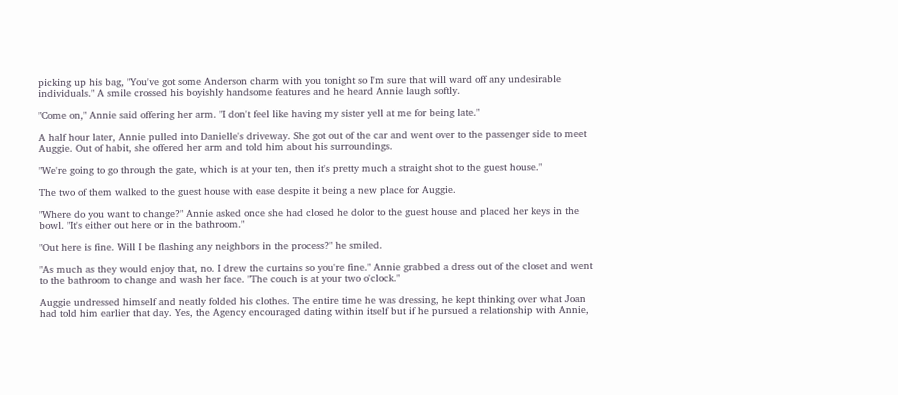picking up his bag, "You've got some Anderson charm with you tonight so I'm sure that will ward off any undesirable individuals." A smile crossed his boyishly handsome features and he heard Annie laugh softly.

"Come on," Annie said offering her arm. "I don't feel like having my sister yell at me for being late."

A half hour later, Annie pulled into Danielle's driveway. She got out of the car and went over to the passenger side to meet Auggie. Out of habit, she offered her arm and told him about his surroundings.

"We're going to go through the gate, which is at your ten, then it's pretty much a straight shot to the guest house."

The two of them walked to the guest house with ease despite it being a new place for Auggie.

"Where do you want to change?" Annie asked once she had closed he dolor to the guest house and placed her keys in the bowl. "It's either out here or in the bathroom."

"Out here is fine. Will I be flashing any neighbors in the process?" he smiled.

"As much as they would enjoy that, no. I drew the curtains so you're fine." Annie grabbed a dress out of the closet and went to the bathroom to change and wash her face. "The couch is at your two o'clock."

Auggie undressed himself and neatly folded his clothes. The entire time he was dressing, he kept thinking over what Joan had told him earlier that day. Yes, the Agency encouraged dating within itself but if he pursued a relationship with Annie,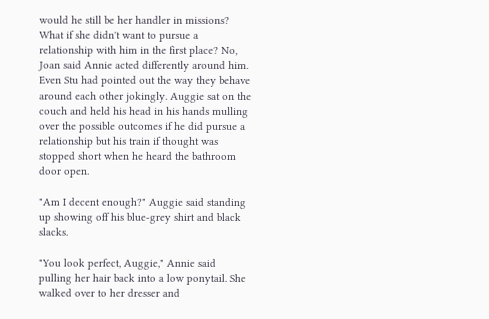would he still be her handler in missions? What if she didn't want to pursue a relationship with him in the first place? No, Joan said Annie acted differently around him. Even Stu had pointed out the way they behave around each other jokingly. Auggie sat on the couch and held his head in his hands mulling over the possible outcomes if he did pursue a relationship but his train if thought was stopped short when he heard the bathroom door open.

"Am I decent enough?" Auggie said standing up showing off his blue-grey shirt and black slacks.

"You look perfect, Auggie," Annie said pulling her hair back into a low ponytail. She walked over to her dresser and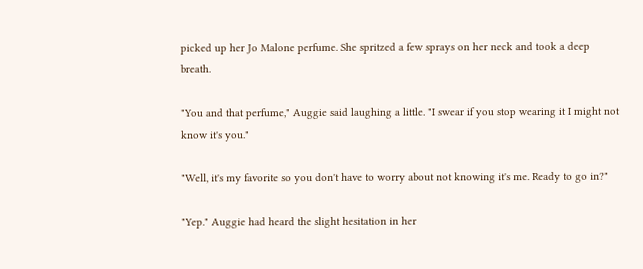picked up her Jo Malone perfume. She spritzed a few sprays on her neck and took a deep breath.

"You and that perfume," Auggie said laughing a little. "I swear if you stop wearing it I might not know it's you."

"Well, it's my favorite so you don't have to worry about not knowing it's me. Ready to go in?"

"Yep." Auggie had heard the slight hesitation in her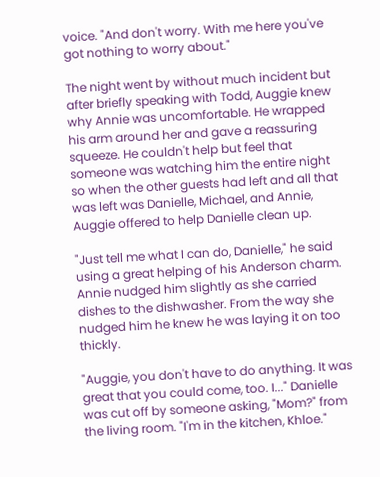voice. "And don't worry. With me here you've got nothing to worry about."

The night went by without much incident but after briefly speaking with Todd, Auggie knew why Annie was uncomfortable. He wrapped his arm around her and gave a reassuring squeeze. He couldn't help but feel that someone was watching him the entire night so when the other guests had left and all that was left was Danielle, Michael, and Annie, Auggie offered to help Danielle clean up.

"Just tell me what I can do, Danielle," he said using a great helping of his Anderson charm. Annie nudged him slightly as she carried dishes to the dishwasher. From the way she nudged him he knew he was laying it on too thickly.

"Auggie, you don't have to do anything. It was great that you could come, too. I..." Danielle was cut off by someone asking, "Mom?" from the living room. "I'm in the kitchen, Khloe."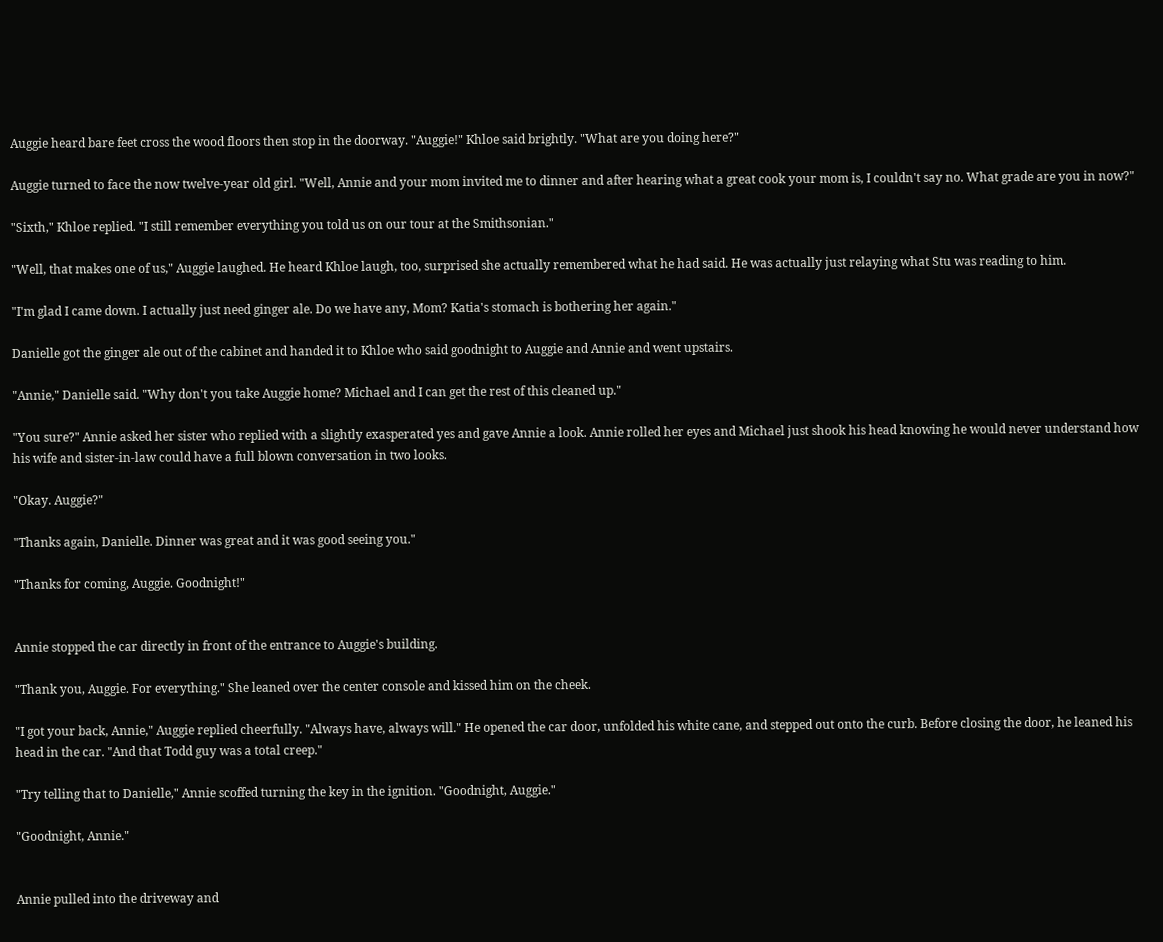Auggie heard bare feet cross the wood floors then stop in the doorway. "Auggie!" Khloe said brightly. "What are you doing here?"

Auggie turned to face the now twelve-year old girl. "Well, Annie and your mom invited me to dinner and after hearing what a great cook your mom is, I couldn't say no. What grade are you in now?"

"Sixth," Khloe replied. "I still remember everything you told us on our tour at the Smithsonian."

"Well, that makes one of us," Auggie laughed. He heard Khloe laugh, too, surprised she actually remembered what he had said. He was actually just relaying what Stu was reading to him.

"I'm glad I came down. I actually just need ginger ale. Do we have any, Mom? Katia's stomach is bothering her again."

Danielle got the ginger ale out of the cabinet and handed it to Khloe who said goodnight to Auggie and Annie and went upstairs.

"Annie," Danielle said. "Why don't you take Auggie home? Michael and I can get the rest of this cleaned up."

"You sure?" Annie asked her sister who replied with a slightly exasperated yes and gave Annie a look. Annie rolled her eyes and Michael just shook his head knowing he would never understand how his wife and sister-in-law could have a full blown conversation in two looks.

"Okay. Auggie?"

"Thanks again, Danielle. Dinner was great and it was good seeing you."

"Thanks for coming, Auggie. Goodnight!"


Annie stopped the car directly in front of the entrance to Auggie's building.

"Thank you, Auggie. For everything." She leaned over the center console and kissed him on the cheek.

"I got your back, Annie," Auggie replied cheerfully. "Always have, always will." He opened the car door, unfolded his white cane, and stepped out onto the curb. Before closing the door, he leaned his head in the car. "And that Todd guy was a total creep."

"Try telling that to Danielle," Annie scoffed turning the key in the ignition. "Goodnight, Auggie."

"Goodnight, Annie."


Annie pulled into the driveway and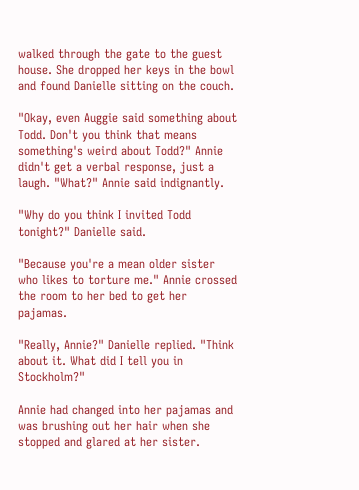walked through the gate to the guest house. She dropped her keys in the bowl and found Danielle sitting on the couch.

"Okay, even Auggie said something about Todd. Don't you think that means something's weird about Todd?" Annie didn't get a verbal response, just a laugh. "What?" Annie said indignantly.

"Why do you think I invited Todd tonight?" Danielle said.

"Because you're a mean older sister who likes to torture me." Annie crossed the room to her bed to get her pajamas.

"Really, Annie?" Danielle replied. "Think about it. What did I tell you in Stockholm?"

Annie had changed into her pajamas and was brushing out her hair when she stopped and glared at her sister.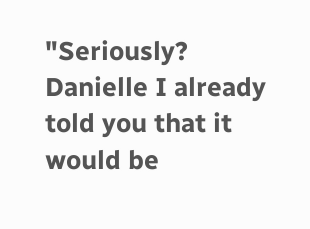"Seriously? Danielle I already told you that it would be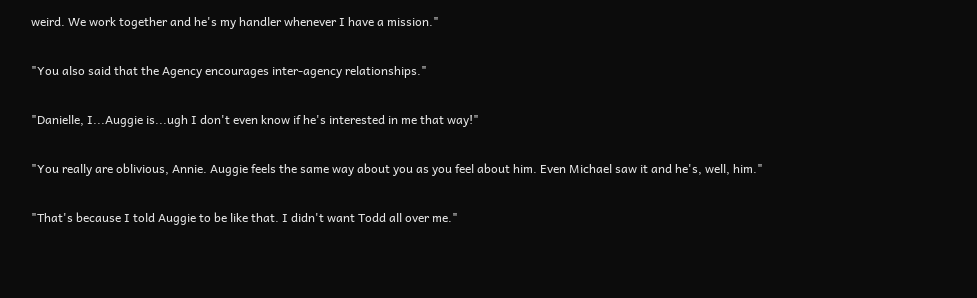weird. We work together and he's my handler whenever I have a mission."

"You also said that the Agency encourages inter-agency relationships."

"Danielle, I...Auggie is...ugh I don't even know if he's interested in me that way!"

"You really are oblivious, Annie. Auggie feels the same way about you as you feel about him. Even Michael saw it and he's, well, him."

"That's because I told Auggie to be like that. I didn't want Todd all over me."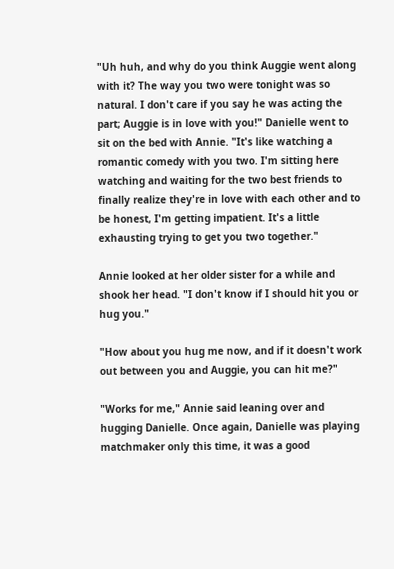"Uh huh, and why do you think Auggie went along with it? The way you two were tonight was so natural. I don't care if you say he was acting the part; Auggie is in love with you!" Danielle went to sit on the bed with Annie. "It's like watching a romantic comedy with you two. I'm sitting here watching and waiting for the two best friends to finally realize they're in love with each other and to be honest, I'm getting impatient. It's a little exhausting trying to get you two together."

Annie looked at her older sister for a while and shook her head. "I don't know if I should hit you or hug you."

"How about you hug me now, and if it doesn't work out between you and Auggie, you can hit me?"

"Works for me," Annie said leaning over and hugging Danielle. Once again, Danielle was playing matchmaker only this time, it was a good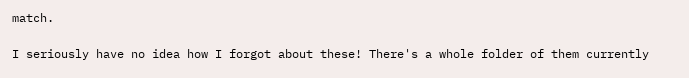match.

I seriously have no idea how I forgot about these! There's a whole folder of them currently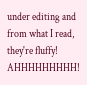under editing and from what I read, they're fluffy! AHHHHHHHHH!